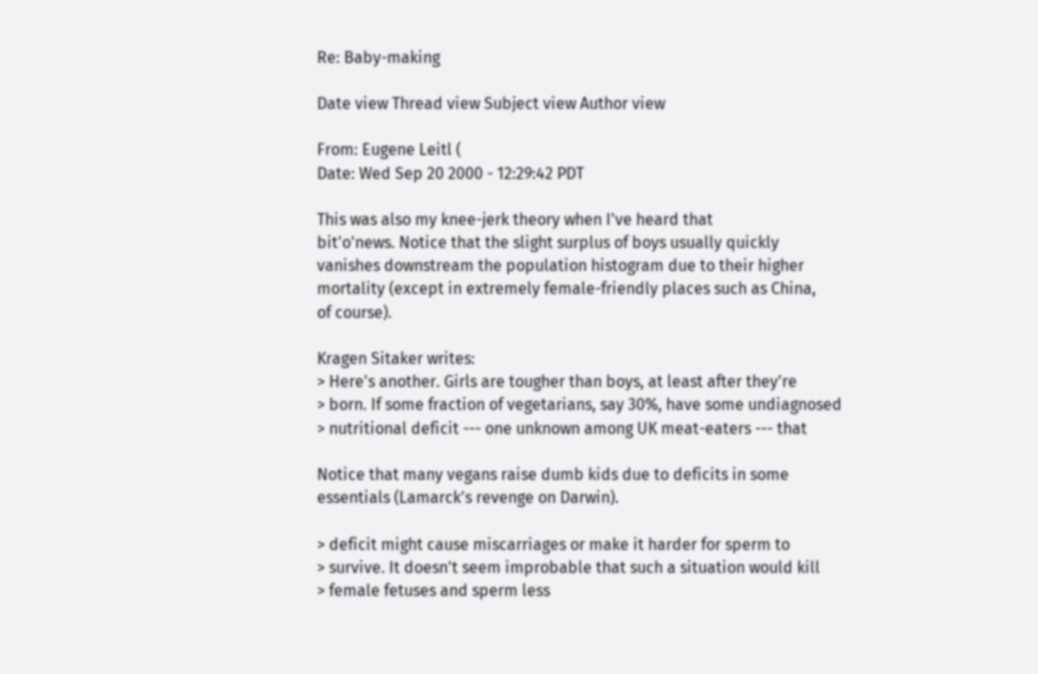Re: Baby-making

Date view Thread view Subject view Author view

From: Eugene Leitl (
Date: Wed Sep 20 2000 - 12:29:42 PDT

This was also my knee-jerk theory when I've heard that
bit'o'news. Notice that the slight surplus of boys usually quickly
vanishes downstream the population histogram due to their higher
mortality (except in extremely female-friendly places such as China,
of course).

Kragen Sitaker writes:
> Here's another. Girls are tougher than boys, at least after they're
> born. If some fraction of vegetarians, say 30%, have some undiagnosed
> nutritional deficit --- one unknown among UK meat-eaters --- that

Notice that many vegans raise dumb kids due to deficits in some
essentials (Lamarck's revenge on Darwin).

> deficit might cause miscarriages or make it harder for sperm to
> survive. It doesn't seem improbable that such a situation would kill
> female fetuses and sperm less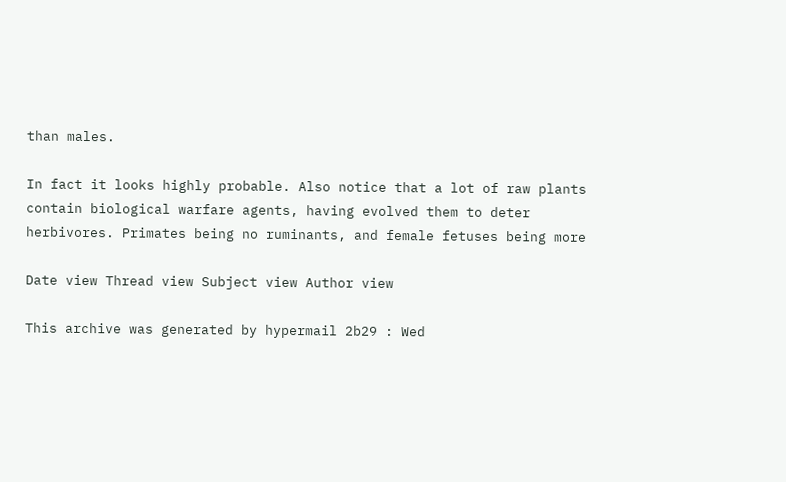than males.

In fact it looks highly probable. Also notice that a lot of raw plants
contain biological warfare agents, having evolved them to deter
herbivores. Primates being no ruminants, and female fetuses being more

Date view Thread view Subject view Author view

This archive was generated by hypermail 2b29 : Wed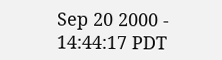Sep 20 2000 - 14:44:17 PDT